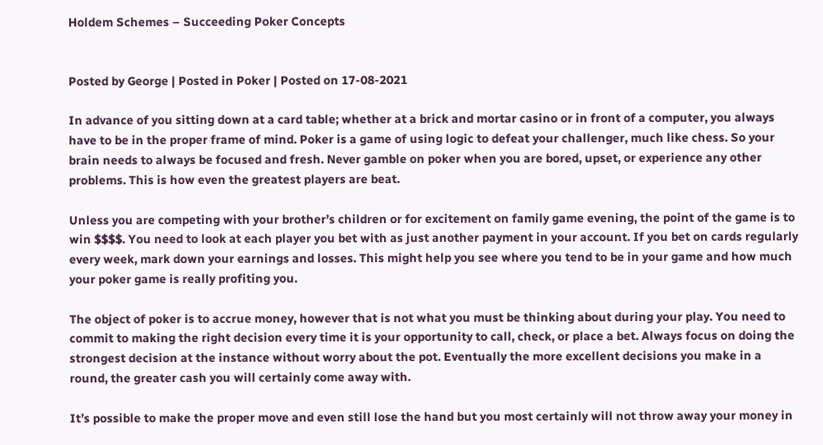Holdem Schemes – Succeeding Poker Concepts


Posted by George | Posted in Poker | Posted on 17-08-2021

In advance of you sitting down at a card table; whether at a brick and mortar casino or in front of a computer, you always have to be in the proper frame of mind. Poker is a game of using logic to defeat your challenger, much like chess. So your brain needs to always be focused and fresh. Never gamble on poker when you are bored, upset, or experience any other problems. This is how even the greatest players are beat.

Unless you are competing with your brother’s children or for excitement on family game evening, the point of the game is to win $$$$. You need to look at each player you bet with as just another payment in your account. If you bet on cards regularly every week, mark down your earnings and losses. This might help you see where you tend to be in your game and how much your poker game is really profiting you.

The object of poker is to accrue money, however that is not what you must be thinking about during your play. You need to commit to making the right decision every time it is your opportunity to call, check, or place a bet. Always focus on doing the strongest decision at the instance without worry about the pot. Eventually the more excellent decisions you make in a round, the greater cash you will certainly come away with.

It’s possible to make the proper move and even still lose the hand but you most certainly will not throw away your money in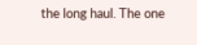the long haul. The one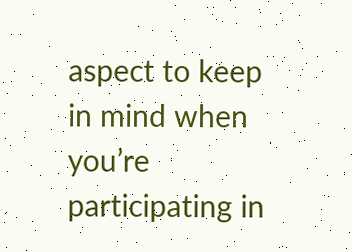aspect to keep in mind when you’re participating in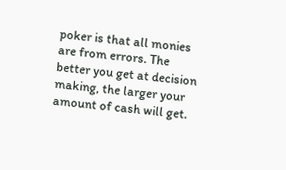poker is that all monies are from errors. The better you get at decision making, the larger your amount of cash will get.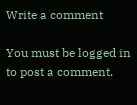Write a comment

You must be logged in to post a comment.